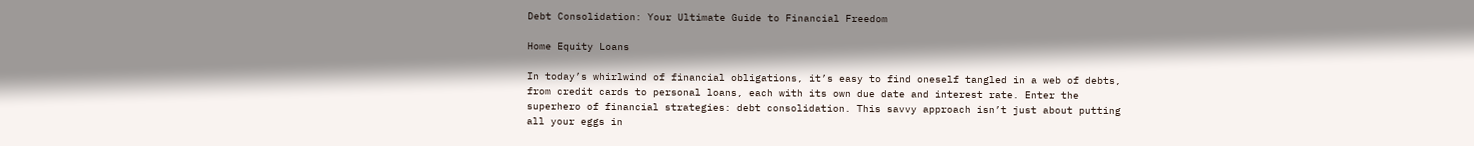Debt Consolidation: Your Ultimate Guide to Financial Freedom

Home Equity Loans

In today’s whirlwind of financial obligations, it’s easy to find oneself tangled in a web of debts, from credit cards to personal loans, each with its own due date and interest rate. Enter the superhero of financial strategies: debt consolidation. This savvy approach isn’t just about putting all your eggs in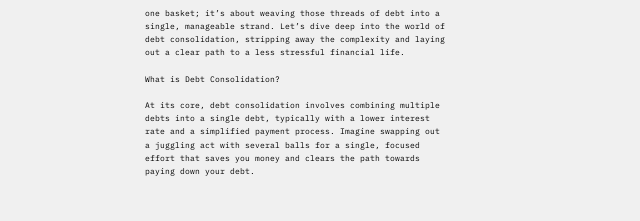one basket; it’s about weaving those threads of debt into a single, manageable strand. Let’s dive deep into the world of debt consolidation, stripping away the complexity and laying out a clear path to a less stressful financial life.

What is Debt Consolidation?

At its core, debt consolidation involves combining multiple debts into a single debt, typically with a lower interest rate and a simplified payment process. Imagine swapping out a juggling act with several balls for a single, focused effort that saves you money and clears the path towards paying down your debt.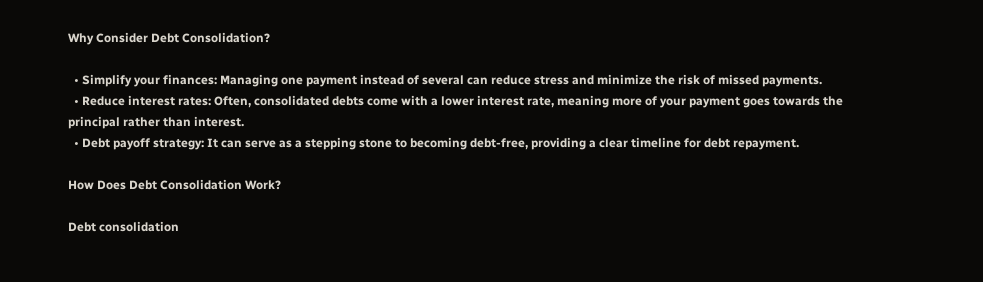Why Consider Debt Consolidation?

  • Simplify your finances: Managing one payment instead of several can reduce stress and minimize the risk of missed payments.
  • Reduce interest rates: Often, consolidated debts come with a lower interest rate, meaning more of your payment goes towards the principal rather than interest.
  • Debt payoff strategy: It can serve as a stepping stone to becoming debt-free, providing a clear timeline for debt repayment.

How Does Debt Consolidation Work?

Debt consolidation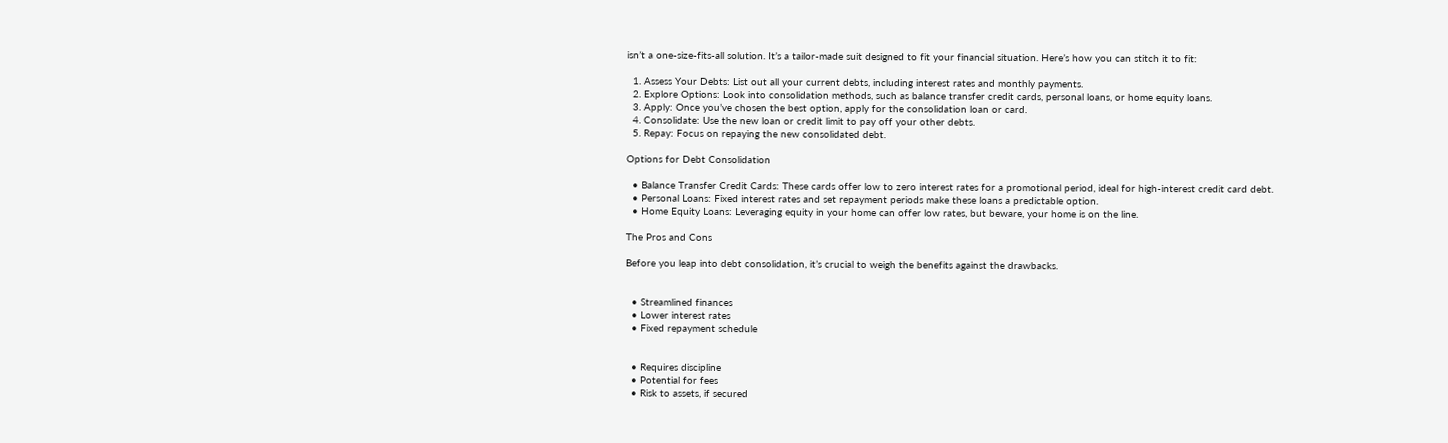isn’t a one-size-fits-all solution. It’s a tailor-made suit designed to fit your financial situation. Here’s how you can stitch it to fit:

  1. Assess Your Debts: List out all your current debts, including interest rates and monthly payments.
  2. Explore Options: Look into consolidation methods, such as balance transfer credit cards, personal loans, or home equity loans.
  3. Apply: Once you’ve chosen the best option, apply for the consolidation loan or card.
  4. Consolidate: Use the new loan or credit limit to pay off your other debts.
  5. Repay: Focus on repaying the new consolidated debt.

Options for Debt Consolidation

  • Balance Transfer Credit Cards: These cards offer low to zero interest rates for a promotional period, ideal for high-interest credit card debt.
  • Personal Loans: Fixed interest rates and set repayment periods make these loans a predictable option.
  • Home Equity Loans: Leveraging equity in your home can offer low rates, but beware, your home is on the line.

The Pros and Cons

Before you leap into debt consolidation, it’s crucial to weigh the benefits against the drawbacks.


  • Streamlined finances
  • Lower interest rates
  • Fixed repayment schedule


  • Requires discipline
  • Potential for fees
  • Risk to assets, if secured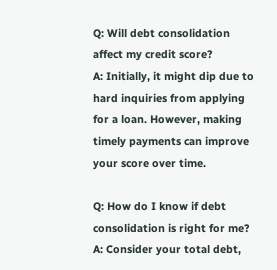Q: Will debt consolidation affect my credit score?
A: Initially, it might dip due to hard inquiries from applying for a loan. However, making timely payments can improve your score over time.

Q: How do I know if debt consolidation is right for me?
A: Consider your total debt,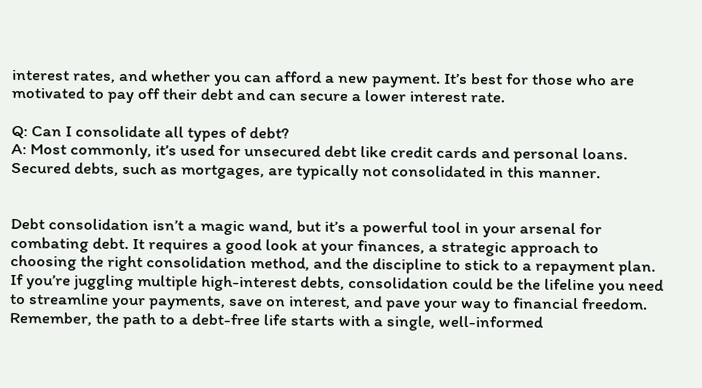interest rates, and whether you can afford a new payment. It’s best for those who are motivated to pay off their debt and can secure a lower interest rate.

Q: Can I consolidate all types of debt?
A: Most commonly, it’s used for unsecured debt like credit cards and personal loans. Secured debts, such as mortgages, are typically not consolidated in this manner.


Debt consolidation isn’t a magic wand, but it’s a powerful tool in your arsenal for combating debt. It requires a good look at your finances, a strategic approach to choosing the right consolidation method, and the discipline to stick to a repayment plan. If you’re juggling multiple high-interest debts, consolidation could be the lifeline you need to streamline your payments, save on interest, and pave your way to financial freedom. Remember, the path to a debt-free life starts with a single, well-informed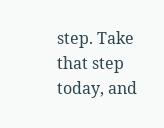step. Take that step today, and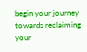begin your journey towards reclaiming your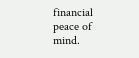financial peace of mind.